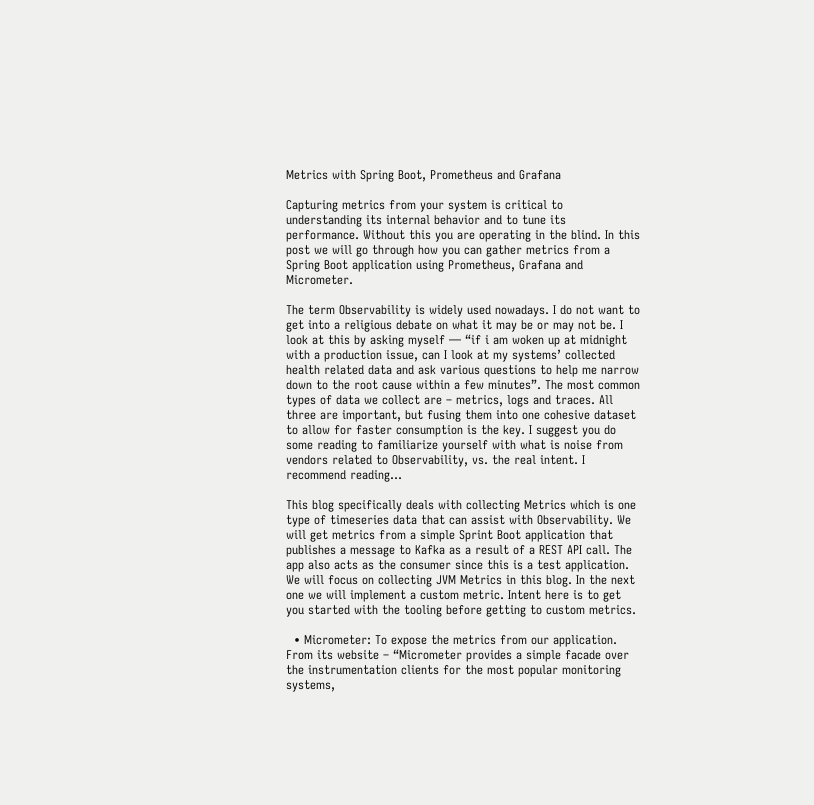Metrics with Spring Boot, Prometheus and Grafana

Capturing metrics from your system is critical to understanding its internal behavior and to tune its performance. Without this you are operating in the blind. In this post we will go through how you can gather metrics from a Spring Boot application using Prometheus, Grafana and Micrometer.

The term Observability is widely used nowadays. I do not want to get into a religious debate on what it may be or may not be. I look at this by asking myself — “if i am woken up at midnight with a production issue, can I look at my systems’ collected health related data and ask various questions to help me narrow down to the root cause within a few minutes”. The most common types of data we collect are – metrics, logs and traces. All three are important, but fusing them into one cohesive dataset to allow for faster consumption is the key. I suggest you do some reading to familiarize yourself with what is noise from vendors related to Observability, vs. the real intent. I recommend reading…

This blog specifically deals with collecting Metrics which is one type of timeseries data that can assist with Observability. We will get metrics from a simple Sprint Boot application that publishes a message to Kafka as a result of a REST API call. The app also acts as the consumer since this is a test application. We will focus on collecting JVM Metrics in this blog. In the next one we will implement a custom metric. Intent here is to get you started with the tooling before getting to custom metrics.

  • Micrometer: To expose the metrics from our application. From its website – “Micrometer provides a simple facade over the instrumentation clients for the most popular monitoring systems,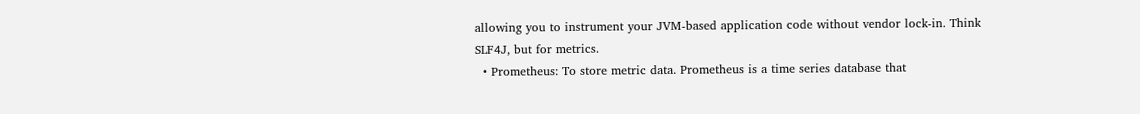allowing you to instrument your JVM-based application code without vendor lock-in. Think SLF4J, but for metrics.
  • Prometheus: To store metric data. Prometheus is a time series database that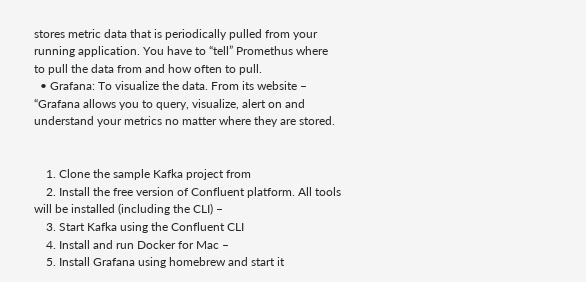stores metric data that is periodically pulled from your running application. You have to “tell” Promethus where to pull the data from and how often to pull.
  • Grafana: To visualize the data. From its website – “Grafana allows you to query, visualize, alert on and understand your metrics no matter where they are stored.


    1. Clone the sample Kafka project from
    2. Install the free version of Confluent platform. All tools will be installed (including the CLI) –
    3. Start Kafka using the Confluent CLI
    4. Install and run Docker for Mac –
    5. Install Grafana using homebrew and start it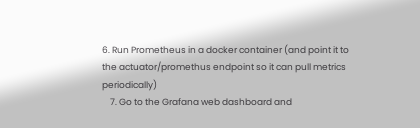6. Run Prometheus in a docker container (and point it to the actuator/promethus endpoint so it can pull metrics periodically)
    7. Go to the Grafana web dashboard and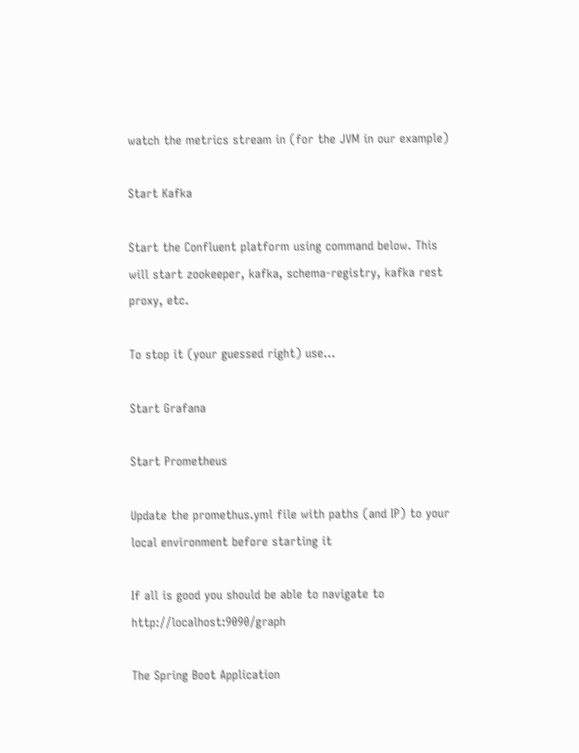watch the metrics stream in (for the JVM in our example)

Start Kafka

Start the Confluent platform using command below. This will start zookeeper, kafka, schema-registry, kafka rest proxy, etc.

To stop it (your guessed right) use…

Start Grafana

Start Prometheus

Update the promethus.yml file with paths (and IP) to your local environment before starting it

If all is good you should be able to navigate to http://localhost:9090/graph

The Spring Boot Application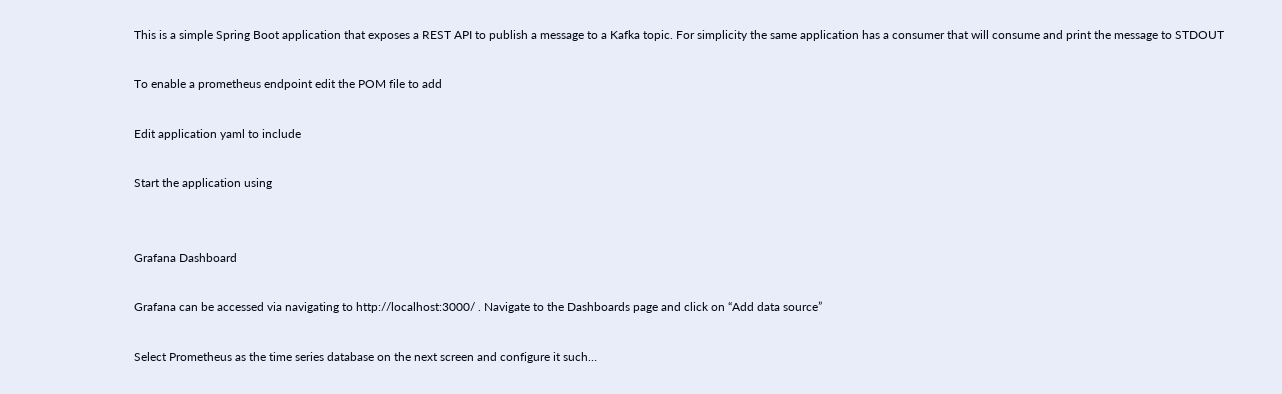This is a simple Spring Boot application that exposes a REST API to publish a message to a Kafka topic. For simplicity the same application has a consumer that will consume and print the message to STDOUT

To enable a prometheus endpoint edit the POM file to add

Edit application yaml to include

Start the application using


Grafana Dashboard

Grafana can be accessed via navigating to http://localhost:3000/ . Navigate to the Dashboards page and click on “Add data source”

Select Prometheus as the time series database on the next screen and configure it such…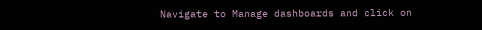Navigate to Manage dashboards and click on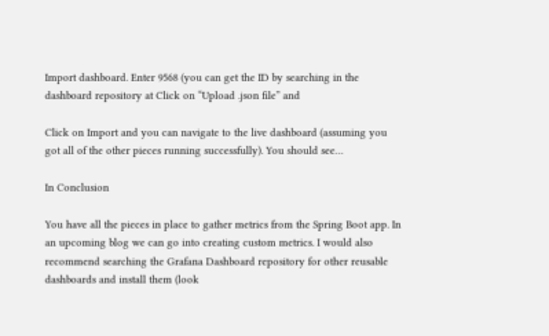Import dashboard. Enter 9568 (you can get the ID by searching in the dashboard repository at Click on “Upload .json file” and

Click on Import and you can navigate to the live dashboard (assuming you got all of the other pieces running successfully). You should see…

In Conclusion

You have all the pieces in place to gather metrics from the Spring Boot app. In an upcoming blog we can go into creating custom metrics. I would also recommend searching the Grafana Dashboard repository for other reusable dashboards and install them (look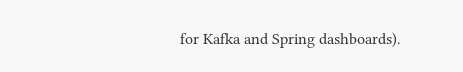for Kafka and Spring dashboards).